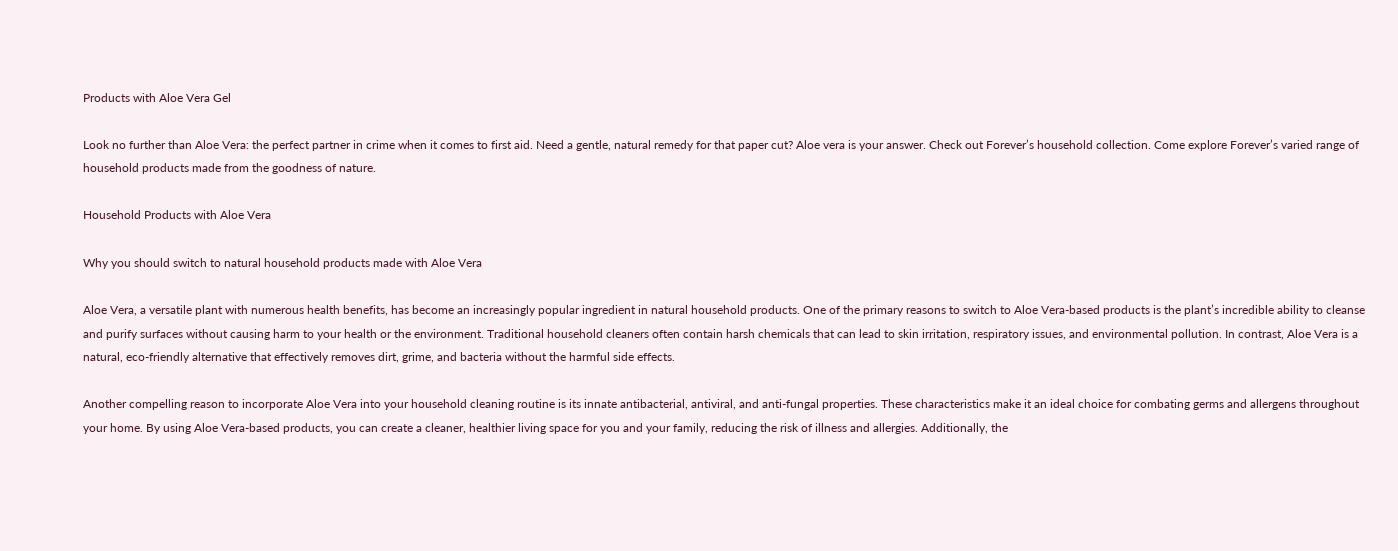Products with Aloe Vera Gel

Look no further than Aloe Vera: the perfect partner in crime when it comes to first aid. Need a gentle, natural remedy for that paper cut? Aloe vera is your answer. Check out Forever’s household collection. Come explore Forever’s varied range of household products made from the goodness of nature.

Household Products with Aloe Vera

Why you should switch to natural household products made with Aloe Vera

Aloe Vera, a versatile plant with numerous health benefits, has become an increasingly popular ingredient in natural household products. One of the primary reasons to switch to Aloe Vera-based products is the plant’s incredible ability to cleanse and purify surfaces without causing harm to your health or the environment. Traditional household cleaners often contain harsh chemicals that can lead to skin irritation, respiratory issues, and environmental pollution. In contrast, Aloe Vera is a natural, eco-friendly alternative that effectively removes dirt, grime, and bacteria without the harmful side effects.

Another compelling reason to incorporate Aloe Vera into your household cleaning routine is its innate antibacterial, antiviral, and anti-fungal properties. These characteristics make it an ideal choice for combating germs and allergens throughout your home. By using Aloe Vera-based products, you can create a cleaner, healthier living space for you and your family, reducing the risk of illness and allergies. Additionally, the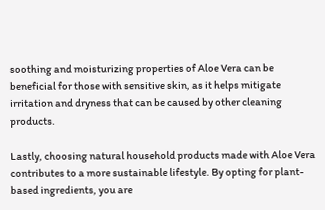soothing and moisturizing properties of Aloe Vera can be beneficial for those with sensitive skin, as it helps mitigate irritation and dryness that can be caused by other cleaning products.

Lastly, choosing natural household products made with Aloe Vera contributes to a more sustainable lifestyle. By opting for plant-based ingredients, you are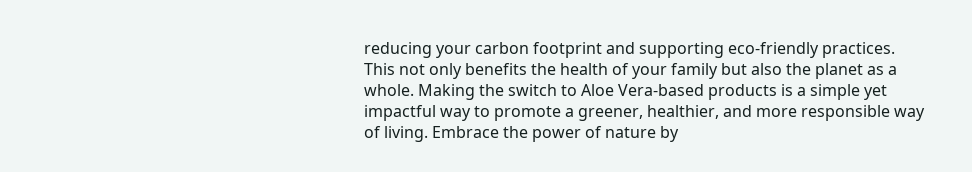reducing your carbon footprint and supporting eco-friendly practices. This not only benefits the health of your family but also the planet as a whole. Making the switch to Aloe Vera-based products is a simple yet impactful way to promote a greener, healthier, and more responsible way of living. Embrace the power of nature by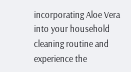incorporating Aloe Vera into your household cleaning routine and experience the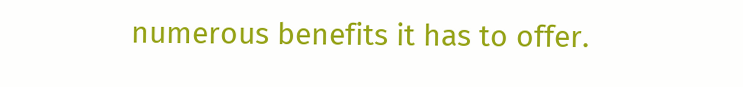numerous benefits it has to offer.